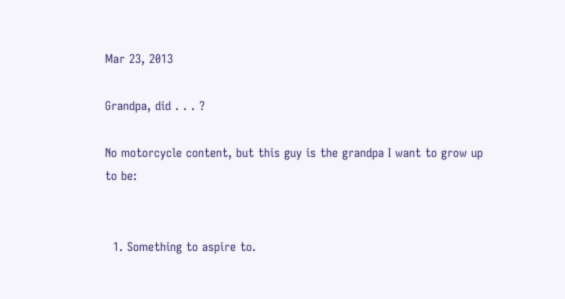Mar 23, 2013

Grandpa, did . . . ?

No motorcycle content, but this guy is the grandpa I want to grow up to be:


  1. Something to aspire to.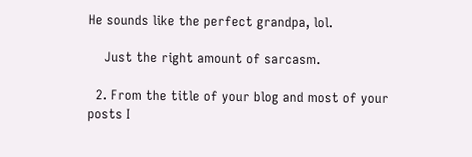He sounds like the perfect grandpa, lol.

    Just the right amount of sarcasm.

  2. From the title of your blog and most of your posts I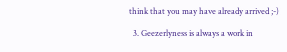think that you may have already arrived ;-)

  3. Geezerlyness is always a work in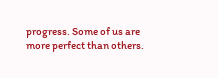progress. Some of us are more perfect than others.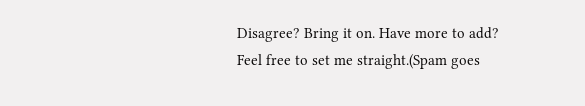Disagree? Bring it on. Have more to add? Feel free to set me straight.(Spam goes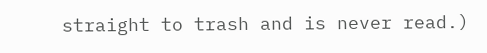straight to trash and is never read.)